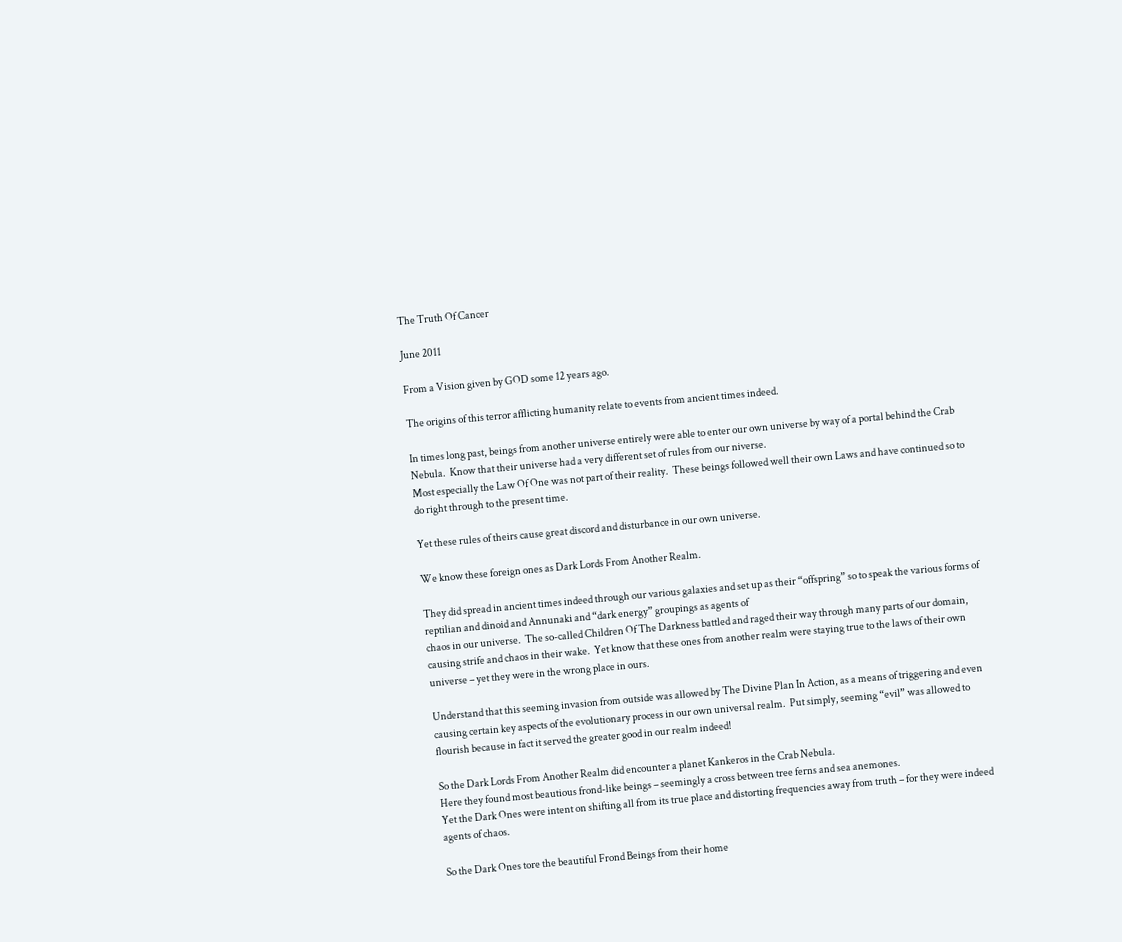The Truth Of Cancer

June 2011

From a Vision given by GOD some 12 years ago.

The origins of this terror afflicting humanity relate to events from ancient times indeed.

In times long past, beings from another universe entirely were able to enter our own universe by way of a portal behind the Crab Nebula.  Know that their universe had a very different set of rules from our niverse.
Most especially the Law Of One was not part of their reality.  These beings followed well their own Laws and have continued so to do right through to the present time.

Yet these rules of theirs cause great discord and disturbance in our own universe.

We know these foreign ones as Dark Lords From Another Realm.

They did spread in ancient times indeed through our various galaxies and set up as their “offspring” so to speak the various forms of reptilian and dinoid and Annunaki and “dark energy” groupings as agents of
chaos in our universe.  The so-called Children Of The Darkness battled and raged their way through many parts of our domain, causing strife and chaos in their wake.  Yet know that these ones from another realm were staying true to the laws of their own universe – yet they were in the wrong place in ours.

Understand that this seeming invasion from outside was allowed by The Divine Plan In Action, as a means of triggering and even causing certain key aspects of the evolutionary process in our own universal realm.  Put simply, seeming “evil” was allowed to flourish because in fact it served the greater good in our realm indeed!

So the Dark Lords From Another Realm did encounter a planet Kankeros in the Crab Nebula.
Here they found most beautious frond-like beings – seemingly a cross between tree ferns and sea anemones.
Yet the Dark Ones were intent on shifting all from its true place and distorting frequencies away from truth – for they were indeed agents of chaos.

So the Dark Ones tore the beautiful Frond Beings from their home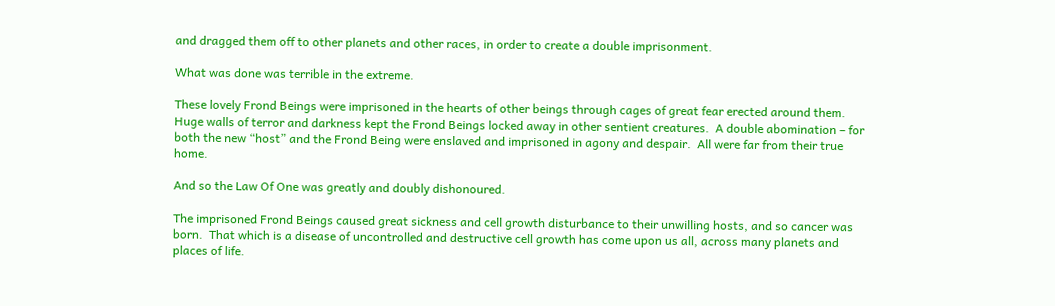and dragged them off to other planets and other races, in order to create a double imprisonment.

What was done was terrible in the extreme.

These lovely Frond Beings were imprisoned in the hearts of other beings through cages of great fear erected around them.  Huge walls of terror and darkness kept the Frond Beings locked away in other sentient creatures.  A double abomination – for both the new “host” and the Frond Being were enslaved and imprisoned in agony and despair.  All were far from their true home.

And so the Law Of One was greatly and doubly dishonoured.

The imprisoned Frond Beings caused great sickness and cell growth disturbance to their unwilling hosts, and so cancer was born.  That which is a disease of uncontrolled and destructive cell growth has come upon us all, across many planets and places of life.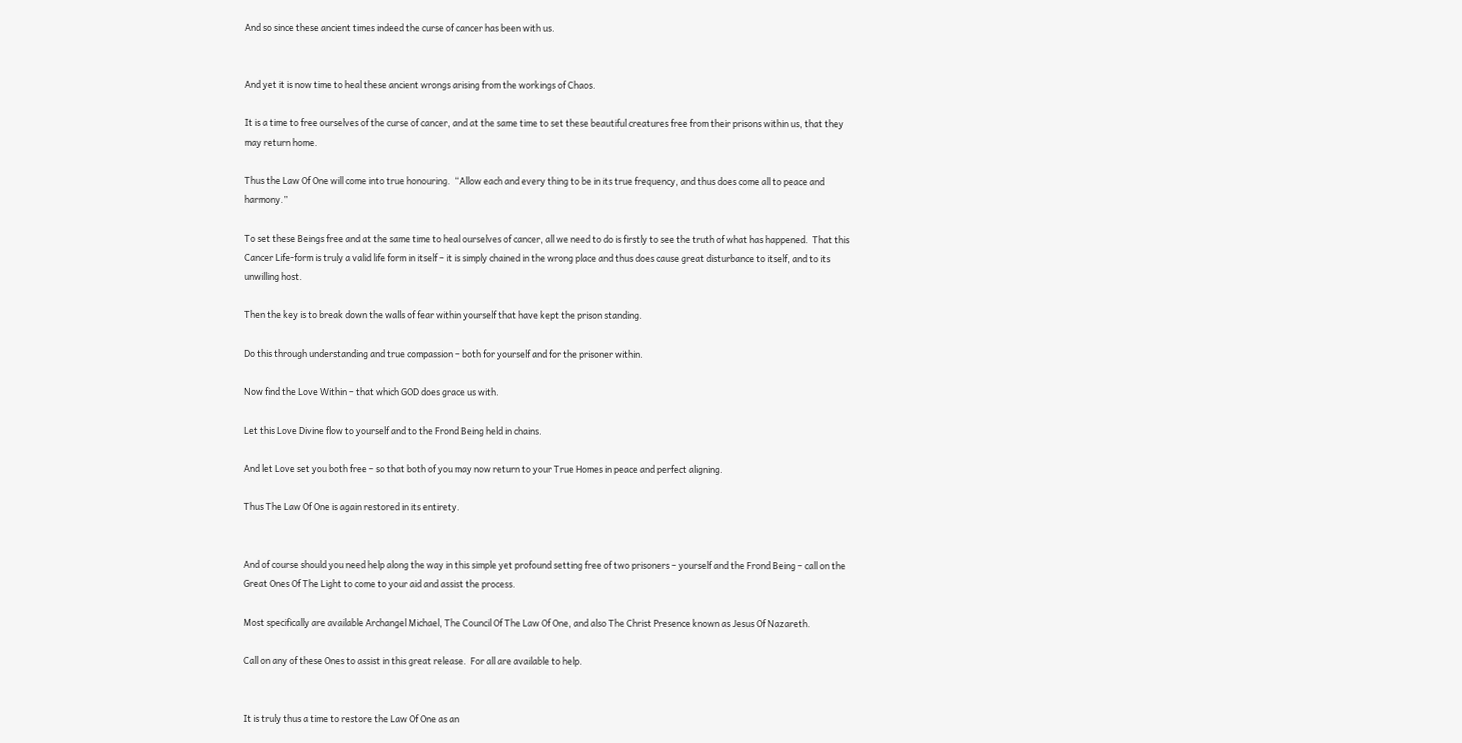And so since these ancient times indeed the curse of cancer has been with us.


And yet it is now time to heal these ancient wrongs arising from the workings of Chaos.

It is a time to free ourselves of the curse of cancer, and at the same time to set these beautiful creatures free from their prisons within us, that they may return home.

Thus the Law Of One will come into true honouring.  “Allow each and every thing to be in its true frequency, and thus does come all to peace and harmony.”

To set these Beings free and at the same time to heal ourselves of cancer, all we need to do is firstly to see the truth of what has happened.  That this Cancer Life-form is truly a valid life form in itself – it is simply chained in the wrong place and thus does cause great disturbance to itself, and to its unwilling host.

Then the key is to break down the walls of fear within yourself that have kept the prison standing.

Do this through understanding and true compassion – both for yourself and for the prisoner within.

Now find the Love Within – that which GOD does grace us with.

Let this Love Divine flow to yourself and to the Frond Being held in chains.

And let Love set you both free – so that both of you may now return to your True Homes in peace and perfect aligning.

Thus The Law Of One is again restored in its entirety.


And of course should you need help along the way in this simple yet profound setting free of two prisoners – yourself and the Frond Being – call on the Great Ones Of The Light to come to your aid and assist the process.

Most specifically are available Archangel Michael, The Council Of The Law Of One, and also The Christ Presence known as Jesus Of Nazareth.

Call on any of these Ones to assist in this great release.  For all are available to help.


It is truly thus a time to restore the Law Of One as an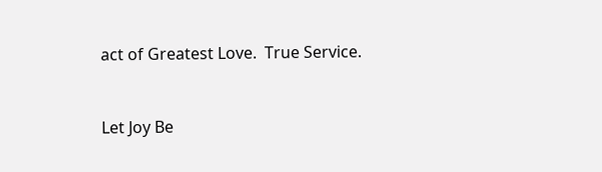act of Greatest Love.  True Service.


Let Joy Be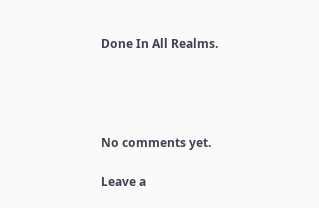Done In All Realms.




No comments yet.

Leave a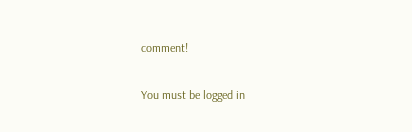comment!

You must be logged in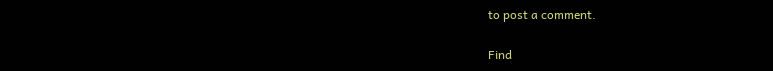to post a comment.

Find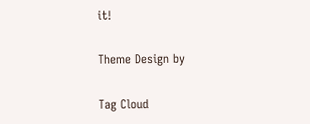it!

Theme Design by

Tag Cloud